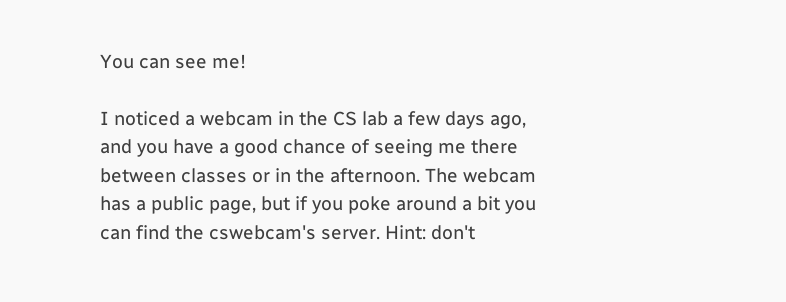You can see me!

I noticed a webcam in the CS lab a few days ago, and you have a good chance of seeing me there between classes or in the afternoon. The webcam has a public page, but if you poke around a bit you can find the cswebcam's server. Hint: don't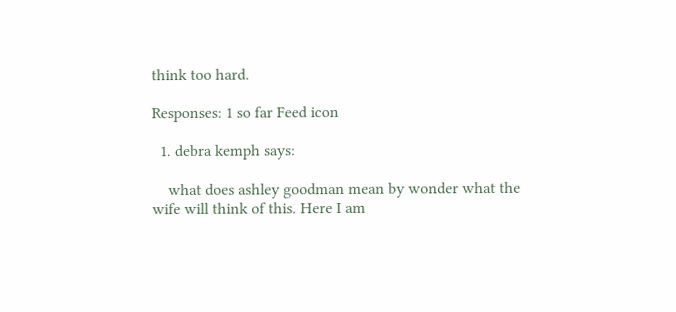think too hard.

Responses: 1 so far Feed icon

  1. debra kemph says:

    what does ashley goodman mean by wonder what the wife will think of this. Here I am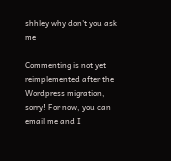shhley why don't you ask me

Commenting is not yet reimplemented after the Wordpress migration, sorry! For now, you can email me and I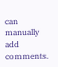can manually add comments.